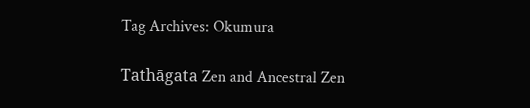Tag Archives: Okumura

Tathāgata Zen and Ancestral Zen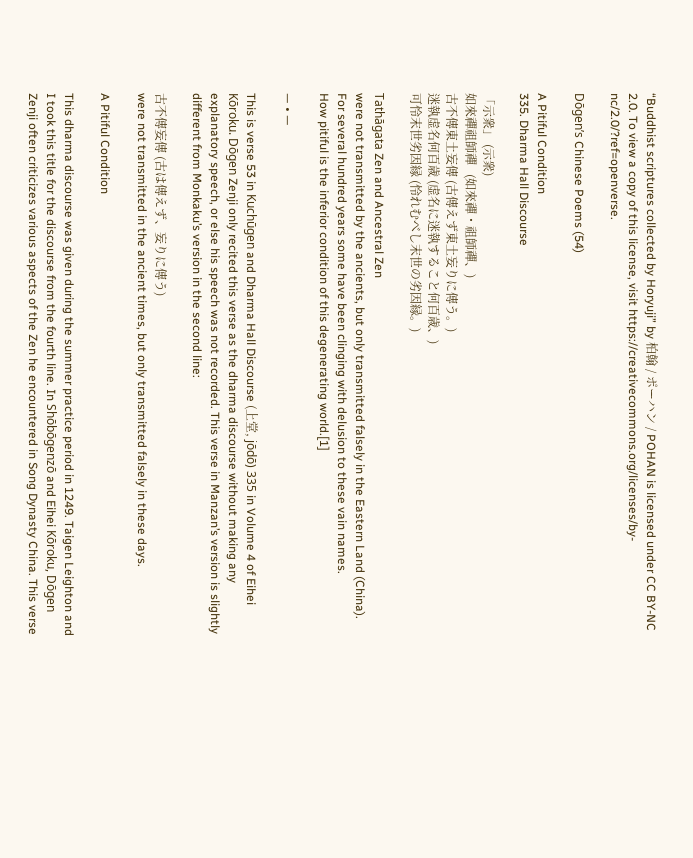“Buddhist scriptures collected by Horyuji” by 柏翰 / ポーハン / POHAN is licensed under CC BY-NC 2.0. To view a copy of this license, visit https://creativecommons.org/licenses/by-nc/2.0/?ref=openverse.

Dōgen’s Chinese Poems (54)

A Pitiful Condition
335. Dharma Hall Discourse

「示衆」 (示衆)
如來禪祖師禪   (如來禪・祖師禪、)
古不傳東土妄傳 (古傳えず東土妄りに傳う。)
迷執虚名何百歳 (虚名に迷執すること何百歳、)
可怜末世劣因縁 (怜れむべし末世の劣因縁。)

Tathāgata Zen and Ancestral Zen
were not transmitted by the ancients, but only transmitted falsely in the Eastern Land (China).
For several hundred years some have been clinging with delusion to these vain names.
How pitiful is the inferior condition of this degenerating world.[1]

— • —

This is verse 53 in Kuchūgen and Dharma Hall Discourse (上堂, jōdō) 335 in Volume 4 of Eihei Kōroku. Dōgen Zenji only recited this verse as the dharma discourse without making any explanatory speech, or else his speech was not recorded. This verse in Manzan’s version is slightly different from Monkaku’s version in the second line:

古不傳妄傳 (古は傳えず、妄りに傳う)
were not transmitted in the ancient times, but only transmitted falsely in these days.

A Pitiful Condition

This dharma discourse was given during the summer practice period in 1249. Taigen Leighton and I took this title for the discourse from the fourth line. In Shōbōgenzō and Eihei Kōroku, Dōgen Zenji often criticizes various aspects of the Zen he encountered in Song Dynasty China. This verse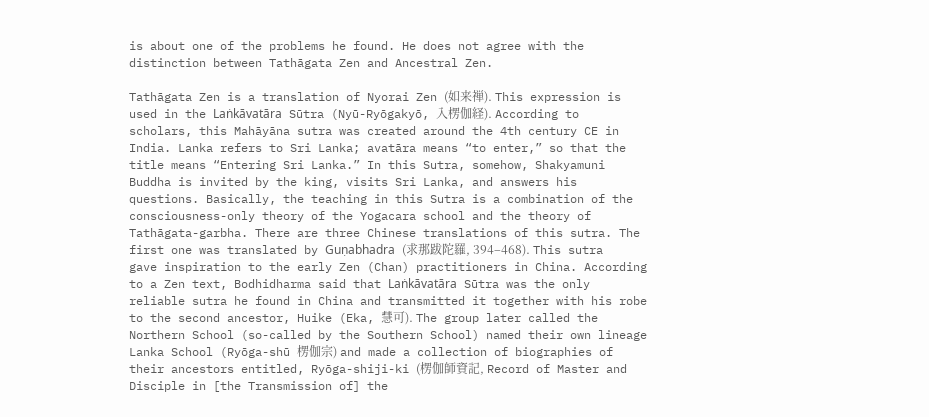is about one of the problems he found. He does not agree with the distinction between Tathāgata Zen and Ancestral Zen.

Tathāgata Zen is a translation of Nyorai Zen (如来禅). This expression is used in the Laṅkāvatāra Sūtra (Nyū-Ryōgakyō, 入楞伽経). According to scholars, this Mahāyāna sutra was created around the 4th century CE in India. Lanka refers to Sri Lanka; avatāra means “to enter,” so that the title means “Entering Sri Lanka.” In this Sutra, somehow, Shakyamuni Buddha is invited by the king, visits Sri Lanka, and answers his questions. Basically, the teaching in this Sutra is a combination of the consciousness-only theory of the Yogacara school and the theory of Tathāgata-garbha. There are three Chinese translations of this sutra. The first one was translated by Guṇabhadra (求那跋陀羅, 394–468). This sutra gave inspiration to the early Zen (Chan) practitioners in China. According to a Zen text, Bodhidharma said that Laṅkāvatāra Sūtra was the only reliable sutra he found in China and transmitted it together with his robe to the second ancestor, Huike (Eka, 慧可). The group later called the Northern School (so-called by the Southern School) named their own lineage Lanka School (Ryōga-shū 楞伽宗) and made a collection of biographies of their ancestors entitled, Ryōga-shiji-ki (楞伽師資記, Record of Master and Disciple in [the Transmission of] the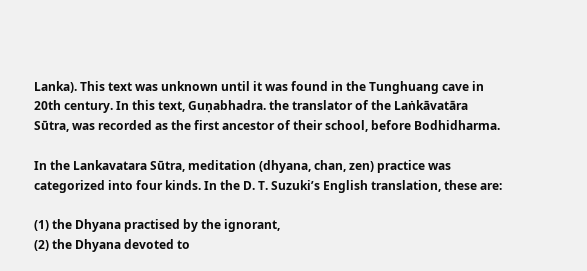Lanka). This text was unknown until it was found in the Tunghuang cave in 20th century. In this text, Guṇabhadra. the translator of the Laṅkāvatāra Sūtra, was recorded as the first ancestor of their school, before Bodhidharma.

In the Lankavatara Sūtra, meditation (dhyana, chan, zen) practice was categorized into four kinds. In the D. T. Suzuki’s English translation, these are:

(1) the Dhyana practised by the ignorant,
(2) the Dhyana devoted to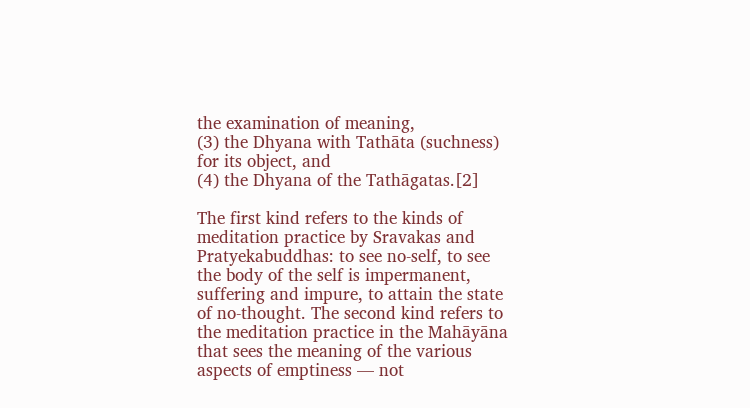the examination of meaning,
(3) the Dhyana with Tathāta (suchness) for its object, and
(4) the Dhyana of the Tathāgatas.[2]

The first kind refers to the kinds of meditation practice by Sravakas and Pratyekabuddhas: to see no-self, to see the body of the self is impermanent, suffering and impure, to attain the state of no-thought. The second kind refers to the meditation practice in the Mahāyāna that sees the meaning of the various aspects of emptiness — not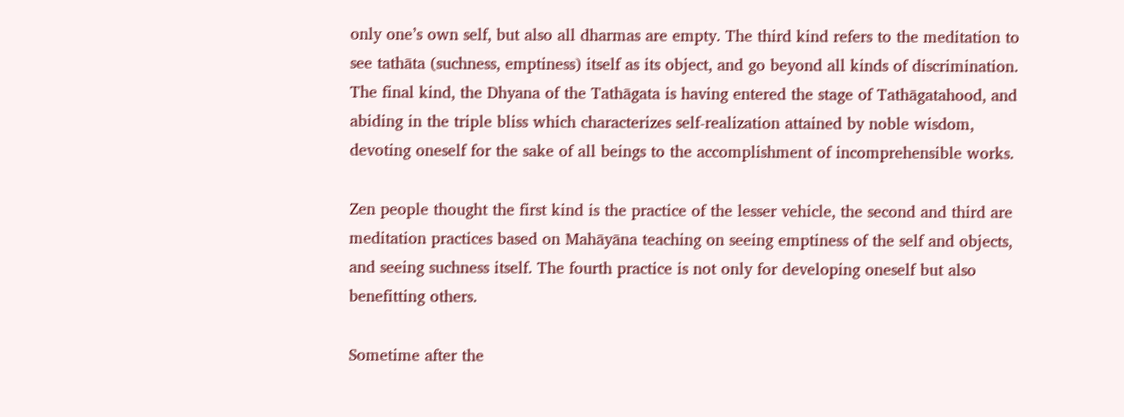only one’s own self, but also all dharmas are empty. The third kind refers to the meditation to see tathāta (suchness, emptiness) itself as its object, and go beyond all kinds of discrimination. The final kind, the Dhyana of the Tathāgata is having entered the stage of Tathāgatahood, and abiding in the triple bliss which characterizes self-realization attained by noble wisdom, devoting oneself for the sake of all beings to the accomplishment of incomprehensible works.

Zen people thought the first kind is the practice of the lesser vehicle, the second and third are meditation practices based on Mahāyāna teaching on seeing emptiness of the self and objects, and seeing suchness itself. The fourth practice is not only for developing oneself but also benefitting others.

Sometime after the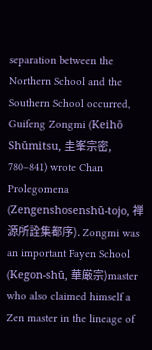separation between the Northern School and the Southern School occurred, Guifeng Zongmi (Keihō Shūmitsu, 圭峯宗密, 780–841) wrote Chan Prolegomena (Zengenshosenshū-tojo, 禅源所詮集都序). Zongmi was an important Fayen School (Kegon-shū, 華厳宗)master who also claimed himself a Zen master in the lineage of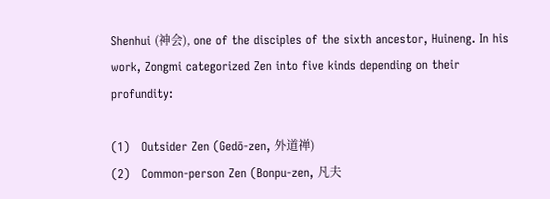Shenhui (神会), one of the disciples of the sixth ancestor, Huineng. In his work, Zongmi categorized Zen into five kinds depending on their profundity:

(1)   Outsider Zen (Gedō-zen, 外道禅)
(2)   Common-person Zen (Bonpu-zen, 凡夫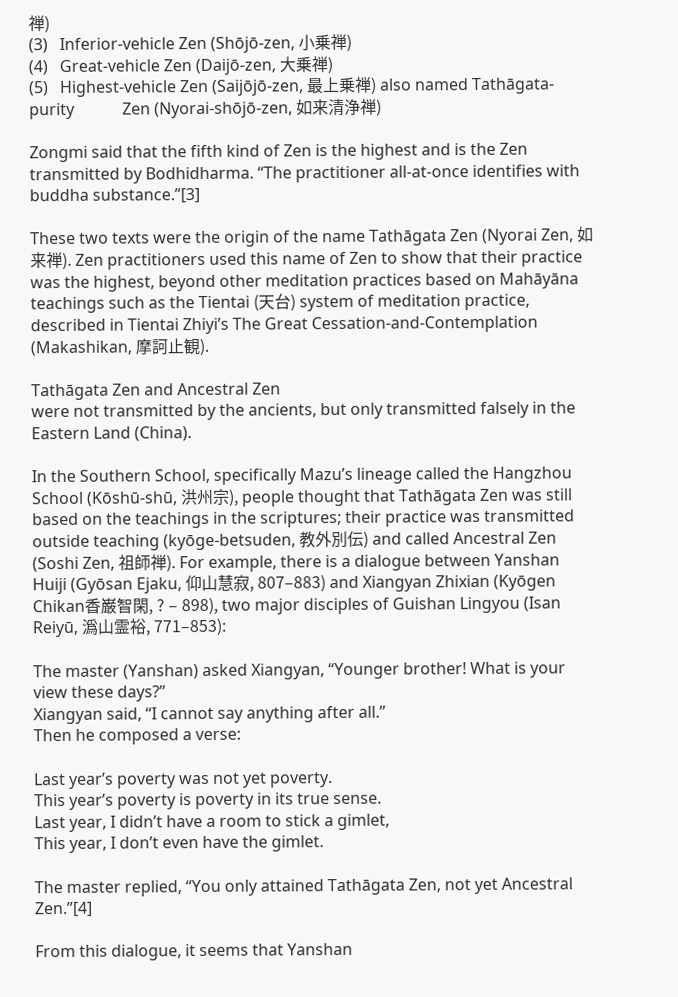禅)
(3)   Inferior-vehicle Zen (Shōjō-zen, 小乗禅)
(4)   Great-vehicle Zen (Daijō-zen, 大乗禅)
(5)   Highest-vehicle Zen (Saijōjō-zen, 最上乗禅) also named Tathāgata-purity            Zen (Nyorai-shōjō-zen, 如来清浄禅)

Zongmi said that the fifth kind of Zen is the highest and is the Zen transmitted by Bodhidharma. “The practitioner all-at-once identifies with buddha substance.”[3]

These two texts were the origin of the name Tathāgata Zen (Nyorai Zen, 如来禅). Zen practitioners used this name of Zen to show that their practice was the highest, beyond other meditation practices based on Mahāyāna teachings such as the Tientai (天台) system of meditation practice, described in Tientai Zhiyi’s The Great Cessation-and-Contemplation (Makashikan, 摩訶止観).

Tathāgata Zen and Ancestral Zen
were not transmitted by the ancients, but only transmitted falsely in the Eastern Land (China).

In the Southern School, specifically Mazu’s lineage called the Hangzhou School (Kōshū-shū, 洪州宗), people thought that Tathāgata Zen was still based on the teachings in the scriptures; their practice was transmitted outside teaching (kyōge-betsuden, 教外別伝) and called Ancestral Zen (Soshi Zen, 祖師禅). For example, there is a dialogue between Yanshan Huiji (Gyōsan Ejaku, 仰山慧寂, 807–883) and Xiangyan Zhixian (Kyōgen Chikan香巌智閑, ? – 898), two major disciples of Guishan Lingyou (Isan Reiyū, 潙山霊裕, 771–853):

The master (Yanshan) asked Xiangyan, “Younger brother! What is your view these days?”
Xiangyan said, “I cannot say anything after all.”
Then he composed a verse:

Last year’s poverty was not yet poverty.
This year’s poverty is poverty in its true sense.
Last year, I didn’t have a room to stick a gimlet,
This year, I don’t even have the gimlet.

The master replied, “You only attained Tathāgata Zen, not yet Ancestral Zen.”[4]

From this dialogue, it seems that Yanshan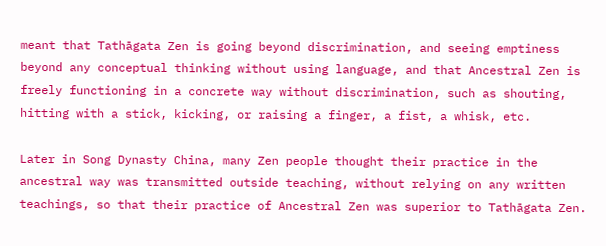meant that Tathāgata Zen is going beyond discrimination, and seeing emptiness beyond any conceptual thinking without using language, and that Ancestral Zen is freely functioning in a concrete way without discrimination, such as shouting, hitting with a stick, kicking, or raising a finger, a fist, a whisk, etc.

Later in Song Dynasty China, many Zen people thought their practice in the ancestral way was transmitted outside teaching, without relying on any written teachings, so that their practice of Ancestral Zen was superior to Tathāgata Zen.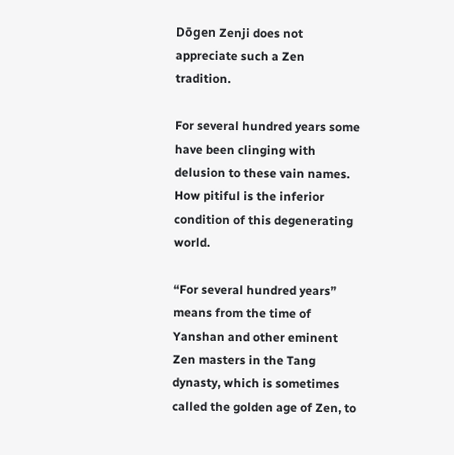Dōgen Zenji does not appreciate such a Zen tradition.

For several hundred years some have been clinging with delusion to these vain names.
How pitiful is the inferior condition of this degenerating world.

“For several hundred years” means from the time of Yanshan and other eminent Zen masters in the Tang dynasty, which is sometimes called the golden age of Zen, to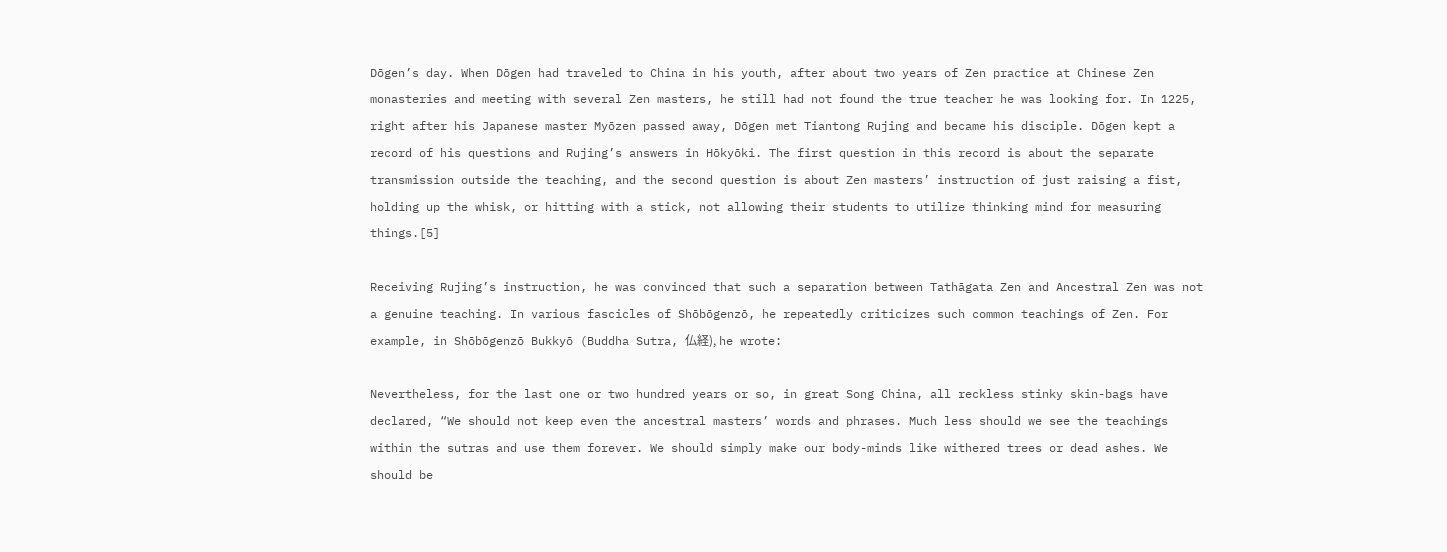Dōgen’s day. When Dōgen had traveled to China in his youth, after about two years of Zen practice at Chinese Zen monasteries and meeting with several Zen masters, he still had not found the true teacher he was looking for. In 1225, right after his Japanese master Myōzen passed away, Dōgen met Tiantong Rujing and became his disciple. Dōgen kept a record of his questions and Rujing’s answers in Hōkyōki. The first question in this record is about the separate transmission outside the teaching, and the second question is about Zen masters’ instruction of just raising a fist, holding up the whisk, or hitting with a stick, not allowing their students to utilize thinking mind for measuring things.[5]

Receiving Rujing’s instruction, he was convinced that such a separation between Tathāgata Zen and Ancestral Zen was not a genuine teaching. In various fascicles of Shōbōgenzō, he repeatedly criticizes such common teachings of Zen. For example, in Shōbōgenzō Bukkyō (Buddha Sutra, 仏経), he wrote:

Nevertheless, for the last one or two hundred years or so, in great Song China, all reckless stinky skin-bags have declared, “We should not keep even the ancestral masters’ words and phrases. Much less should we see the teachings within the sutras and use them forever. We should simply make our body-minds like withered trees or dead ashes. We should be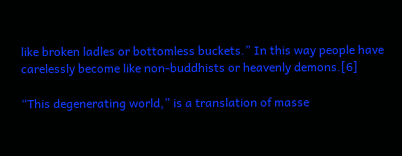like broken ladles or bottomless buckets.” In this way people have carelessly become like non-buddhists or heavenly demons.[6]

“This degenerating world,” is a translation of masse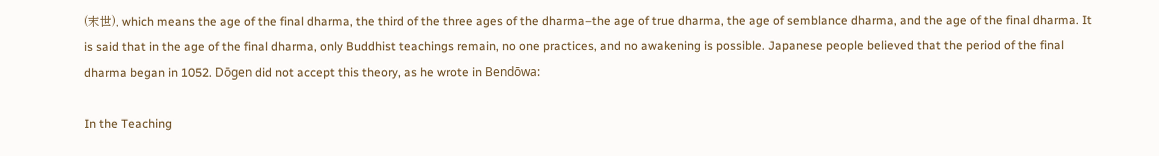(末世), which means the age of the final dharma, the third of the three ages of the dharma–the age of true dharma, the age of semblance dharma, and the age of the final dharma. It is said that in the age of the final dharma, only Buddhist teachings remain, no one practices, and no awakening is possible. Japanese people believed that the period of the final dharma began in 1052. Dōgen did not accept this theory, as he wrote in Bendōwa:

In the Teaching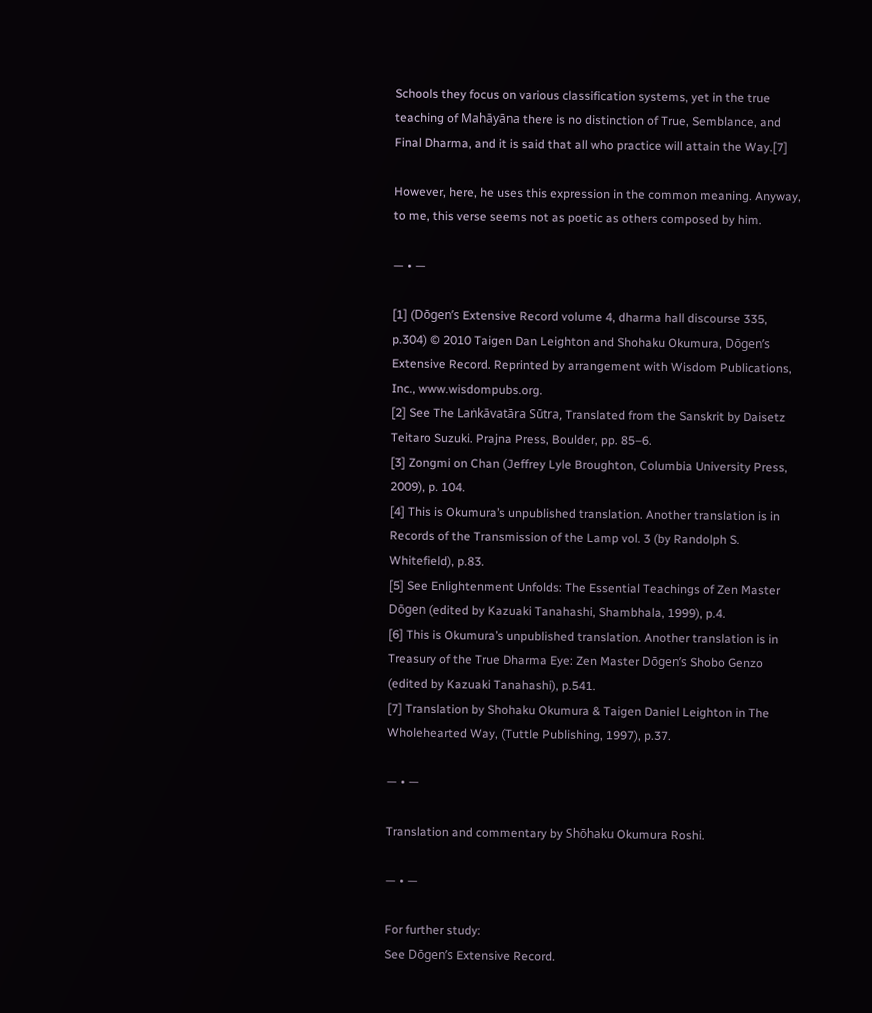Schools they focus on various classification systems, yet in the true teaching of Mahāyāna there is no distinction of True, Semblance, and Final Dharma, and it is said that all who practice will attain the Way.[7]

However, here, he uses this expression in the common meaning. Anyway, to me, this verse seems not as poetic as others composed by him.

— • —

[1] (Dōgen’s Extensive Record volume 4, dharma hall discourse 335, p.304) © 2010 Taigen Dan Leighton and Shohaku Okumura, Dōgen’s Extensive Record. Reprinted by arrangement with Wisdom Publications, Inc., www.wisdompubs.org.
[2] See The Laṅkāvatāra Sūtra, Translated from the Sanskrit by Daisetz Teitaro Suzuki. Prajna Press, Boulder, pp. 85–6.
[3] Zongmi on Chan (Jeffrey Lyle Broughton, Columbia University Press, 2009), p. 104.
[4] This is Okumura’s unpublished translation. Another translation is in Records of the Transmission of the Lamp vol. 3 (by Randolph S. Whitefield), p.83.
[5] See Enlightenment Unfolds: The Essential Teachings of Zen Master Dōgen (edited by Kazuaki Tanahashi, Shambhala, 1999), p.4.
[6] This is Okumura’s unpublished translation. Another translation is in Treasury of the True Dharma Eye: Zen Master Dōgen’s Shobo Genzo (edited by Kazuaki Tanahashi), p.541.
[7] Translation by Shohaku Okumura & Taigen Daniel Leighton in The Wholehearted Way, (Tuttle Publishing, 1997), p.37.

— • —

Translation and commentary by Shōhaku Okumura Roshi.

— • —

For further study:
See Dōgen’s Extensive Record.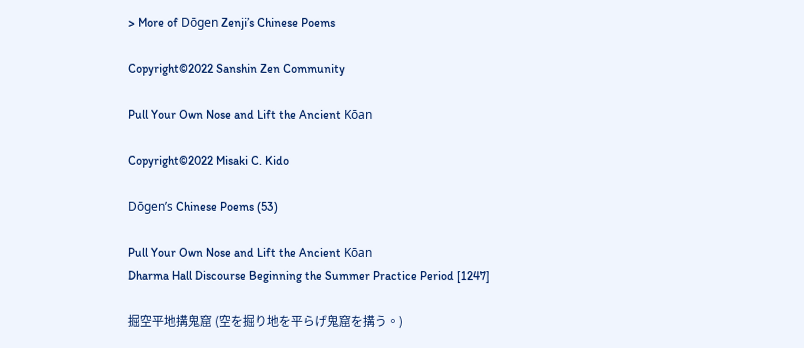> More of Dōgen Zenji’s Chinese Poems

Copyright©2022 Sanshin Zen Community

Pull Your Own Nose and Lift the Ancient Kōan

Copyright©2022 Misaki C. Kido

Dōgen’s Chinese Poems (53)

Pull Your Own Nose and Lift the Ancient Kōan
Dharma Hall Discourse Beginning the Summer Practice Period [1247]

掘空平地搆鬼窟 (空を掘り地を平らげ鬼窟を搆う。)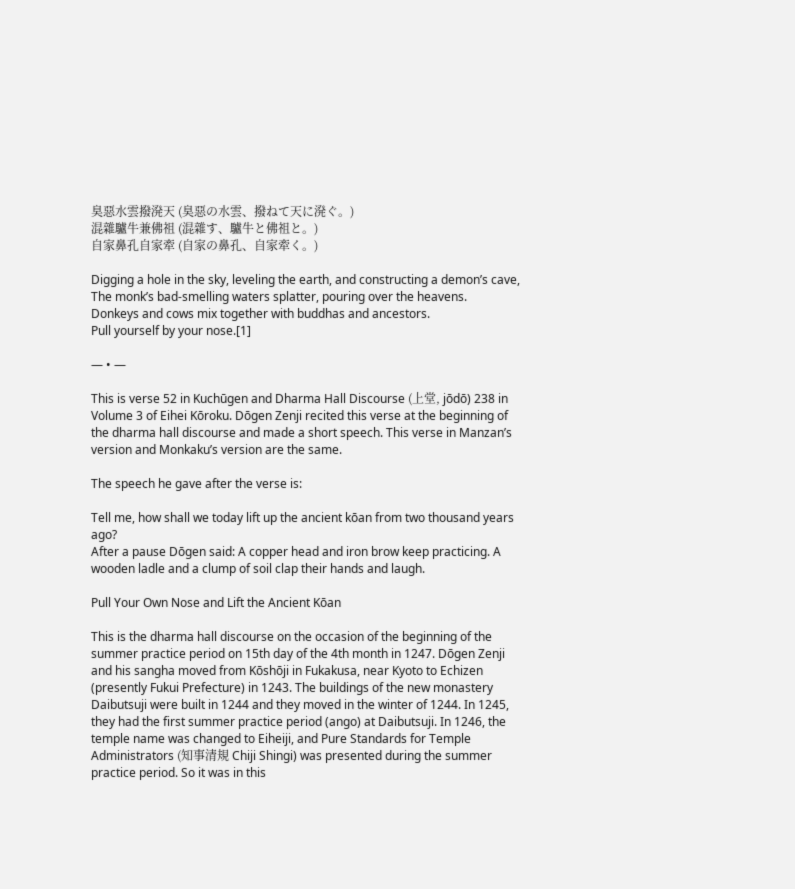臭惡水雲撥溌天 (臭惡の水雲、撥ねて天に溌ぐ。)
混雜驢牛兼佛祖 (混雜す、驢牛と佛祖と。)
自家鼻孔自家牽 (自家の鼻孔、自家牽く。)

Digging a hole in the sky, leveling the earth, and constructing a demon’s cave,
The monk’s bad-smelling waters splatter, pouring over the heavens.
Donkeys and cows mix together with buddhas and ancestors.
Pull yourself by your nose.[1]

— • —

This is verse 52 in Kuchūgen and Dharma Hall Discourse (上堂, jōdō) 238 in Volume 3 of Eihei Kōroku. Dōgen Zenji recited this verse at the beginning of the dharma hall discourse and made a short speech. This verse in Manzan’s version and Monkaku’s version are the same.

The speech he gave after the verse is:

Tell me, how shall we today lift up the ancient kōan from two thousand years ago?
After a pause Dōgen said: A copper head and iron brow keep practicing. A wooden ladle and a clump of soil clap their hands and laugh.

Pull Your Own Nose and Lift the Ancient Kōan

This is the dharma hall discourse on the occasion of the beginning of the summer practice period on 15th day of the 4th month in 1247. Dōgen Zenji and his sangha moved from Kōshōji in Fukakusa, near Kyoto to Echizen (presently Fukui Prefecture) in 1243. The buildings of the new monastery Daibutsuji were built in 1244 and they moved in the winter of 1244. In 1245, they had the first summer practice period (ango) at Daibutsuji. In 1246, the temple name was changed to Eiheiji, and Pure Standards for Temple Administrators (知事清規 Chiji Shingi) was presented during the summer practice period. So it was in this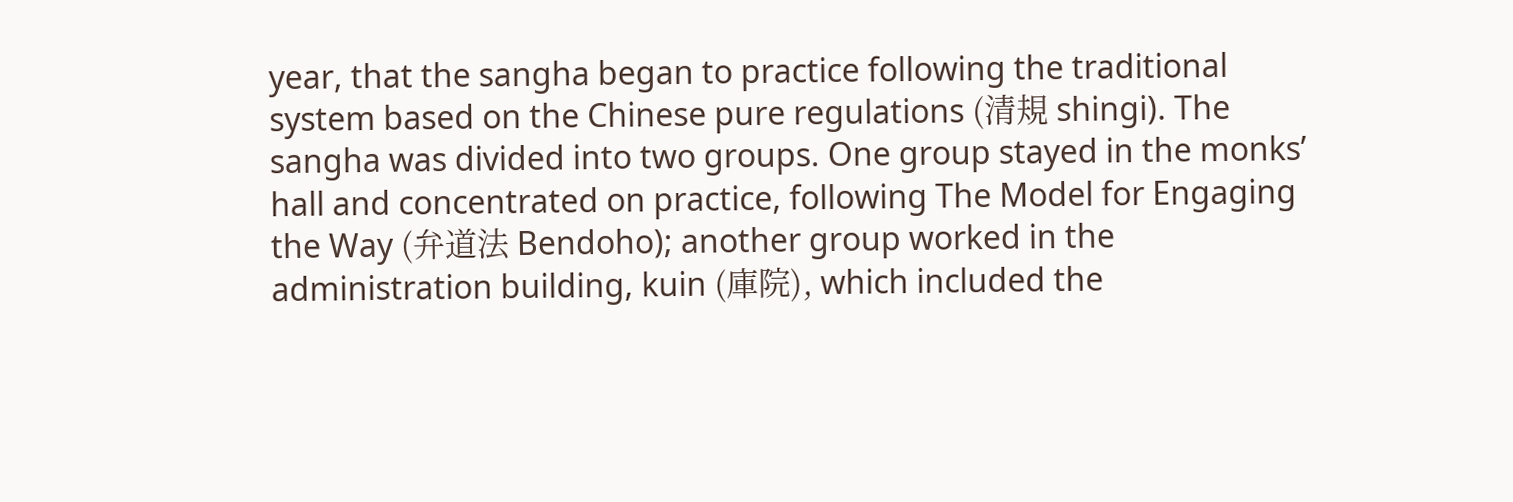year, that the sangha began to practice following the traditional system based on the Chinese pure regulations (清規 shingi). The sangha was divided into two groups. One group stayed in the monks’ hall and concentrated on practice, following The Model for Engaging the Way (弁道法 Bendoho); another group worked in the administration building, kuin (庫院), which included the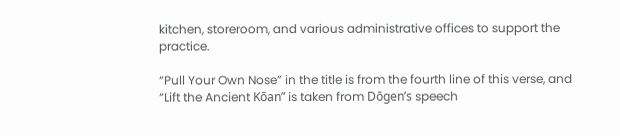kitchen, storeroom, and various administrative offices to support the practice.

“Pull Your Own Nose” in the title is from the fourth line of this verse, and “Lift the Ancient Kōan” is taken from Dōgen’s speech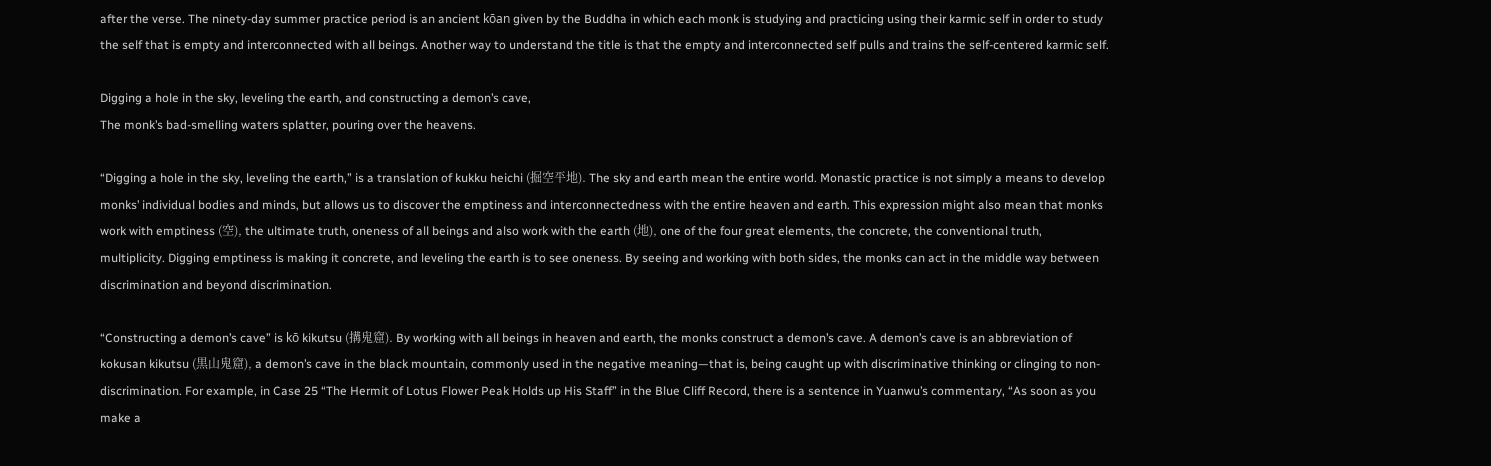after the verse. The ninety-day summer practice period is an ancient kōan given by the Buddha in which each monk is studying and practicing using their karmic self in order to study the self that is empty and interconnected with all beings. Another way to understand the title is that the empty and interconnected self pulls and trains the self-centered karmic self.

Digging a hole in the sky, leveling the earth, and constructing a demon’s cave,
The monk’s bad-smelling waters splatter, pouring over the heavens.

“Digging a hole in the sky, leveling the earth,” is a translation of kukku heichi (掘空平地). The sky and earth mean the entire world. Monastic practice is not simply a means to develop monks’ individual bodies and minds, but allows us to discover the emptiness and interconnectedness with the entire heaven and earth. This expression might also mean that monks work with emptiness (空), the ultimate truth, oneness of all beings and also work with the earth (地), one of the four great elements, the concrete, the conventional truth, multiplicity. Digging emptiness is making it concrete, and leveling the earth is to see oneness. By seeing and working with both sides, the monks can act in the middle way between discrimination and beyond discrimination.

“Constructing a demon’s cave” is kō kikutsu (搆鬼窟). By working with all beings in heaven and earth, the monks construct a demon’s cave. A demon’s cave is an abbreviation of kokusan kikutsu (黒山鬼窟), a demon’s cave in the black mountain, commonly used in the negative meaning—that is, being caught up with discriminative thinking or clinging to non-discrimination. For example, in Case 25 “The Hermit of Lotus Flower Peak Holds up His Staff” in the Blue Cliff Record, there is a sentence in Yuanwu’s commentary, “As soon as you make a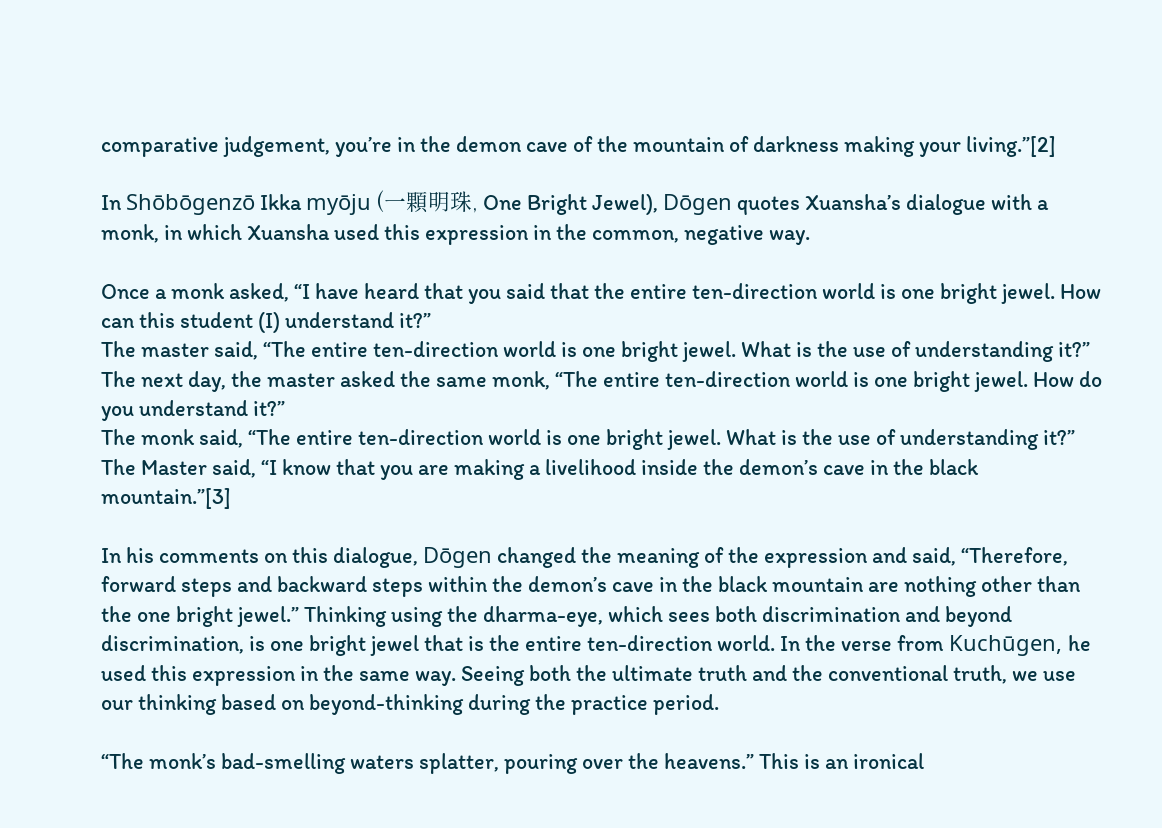comparative judgement, you’re in the demon cave of the mountain of darkness making your living.”[2]

In Shōbōgenzō Ikka myōju (一顆明珠, One Bright Jewel), Dōgen quotes Xuansha’s dialogue with a monk, in which Xuansha used this expression in the common, negative way.

Once a monk asked, “I have heard that you said that the entire ten-direction world is one bright jewel. How can this student (I) understand it?”
The master said, “The entire ten-direction world is one bright jewel. What is the use of understanding it?”
The next day, the master asked the same monk, “The entire ten-direction world is one bright jewel. How do you understand it?”
The monk said, “The entire ten-direction world is one bright jewel. What is the use of understanding it?”
The Master said, “I know that you are making a livelihood inside the demon’s cave in the black mountain.”[3]

In his comments on this dialogue, Dōgen changed the meaning of the expression and said, “Therefore, forward steps and backward steps within the demon’s cave in the black mountain are nothing other than the one bright jewel.” Thinking using the dharma-eye, which sees both discrimination and beyond discrimination, is one bright jewel that is the entire ten-direction world. In the verse from Kuchūgen, he used this expression in the same way. Seeing both the ultimate truth and the conventional truth, we use our thinking based on beyond-thinking during the practice period.

“The monk’s bad-smelling waters splatter, pouring over the heavens.” This is an ironical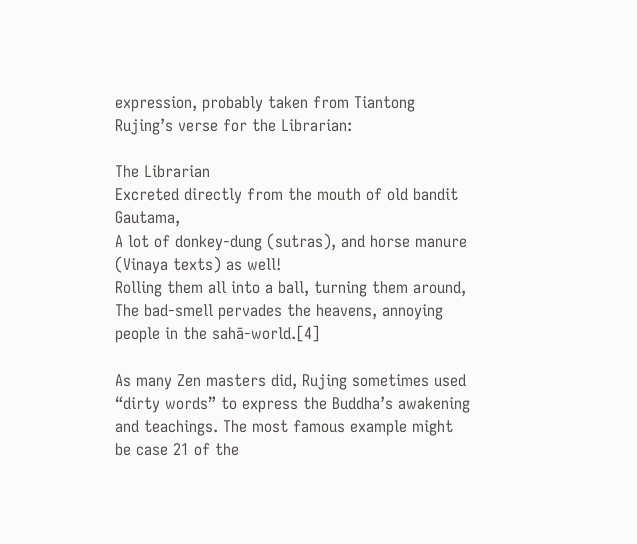expression, probably taken from Tiantong Rujing’s verse for the Librarian:

The Librarian
Excreted directly from the mouth of old bandit Gautama,
A lot of donkey-dung (sutras), and horse manure (Vinaya texts) as well!
Rolling them all into a ball, turning them around,
The bad-smell pervades the heavens, annoying people in the sahā-world.[4]

As many Zen masters did, Rujing sometimes used “dirty words” to express the Buddha’s awakening and teachings. The most famous example might be case 21 of the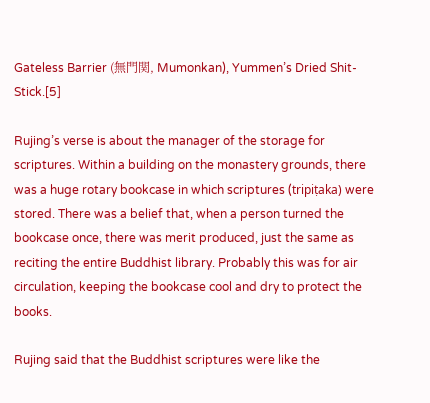Gateless Barrier (無門関, Mumonkan), Yummen’s Dried Shit-Stick.[5]

Rujing’s verse is about the manager of the storage for scriptures. Within a building on the monastery grounds, there was a huge rotary bookcase in which scriptures (tripiṭaka) were stored. There was a belief that, when a person turned the bookcase once, there was merit produced, just the same as reciting the entire Buddhist library. Probably this was for air circulation, keeping the bookcase cool and dry to protect the books.

Rujing said that the Buddhist scriptures were like the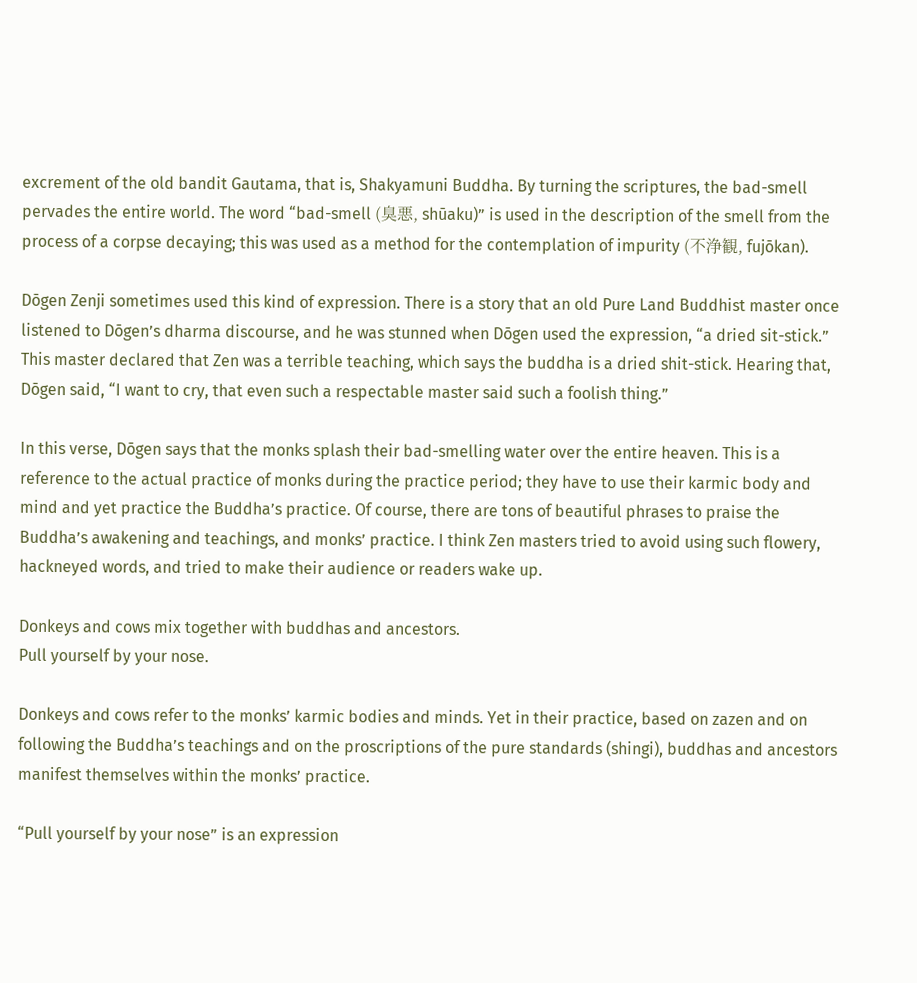excrement of the old bandit Gautama, that is, Shakyamuni Buddha. By turning the scriptures, the bad-smell pervades the entire world. The word “bad-smell (臭悪, shūaku)” is used in the description of the smell from the process of a corpse decaying; this was used as a method for the contemplation of impurity (不浄観, fujōkan).

Dōgen Zenji sometimes used this kind of expression. There is a story that an old Pure Land Buddhist master once listened to Dōgen’s dharma discourse, and he was stunned when Dōgen used the expression, “a dried sit-stick.” This master declared that Zen was a terrible teaching, which says the buddha is a dried shit-stick. Hearing that, Dōgen said, “I want to cry, that even such a respectable master said such a foolish thing.”

In this verse, Dōgen says that the monks splash their bad-smelling water over the entire heaven. This is a reference to the actual practice of monks during the practice period; they have to use their karmic body and mind and yet practice the Buddha’s practice. Of course, there are tons of beautiful phrases to praise the Buddha’s awakening and teachings, and monks’ practice. I think Zen masters tried to avoid using such flowery, hackneyed words, and tried to make their audience or readers wake up.

Donkeys and cows mix together with buddhas and ancestors.
Pull yourself by your nose.

Donkeys and cows refer to the monks’ karmic bodies and minds. Yet in their practice, based on zazen and on following the Buddha’s teachings and on the proscriptions of the pure standards (shingi), buddhas and ancestors manifest themselves within the monks’ practice.

“Pull yourself by your nose” is an expression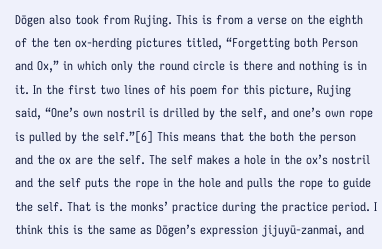Dōgen also took from Rujing. This is from a verse on the eighth of the ten ox-herding pictures titled, “Forgetting both Person and Ox,” in which only the round circle is there and nothing is in it. In the first two lines of his poem for this picture, Rujing said, “One’s own nostril is drilled by the self, and one’s own rope is pulled by the self.”[6] This means that the both the person and the ox are the self. The self makes a hole in the ox’s nostril and the self puts the rope in the hole and pulls the rope to guide the self. That is the monks’ practice during the practice period. I think this is the same as Dōgen’s expression jijuyū-zanmai, and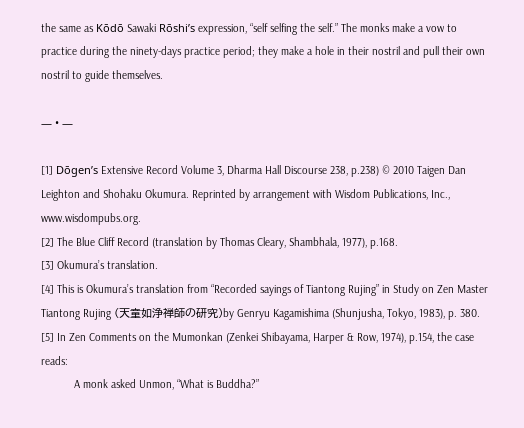the same as Kōdō Sawaki Rōshi’s expression, “self selfing the self.” The monks make a vow to practice during the ninety-days practice period; they make a hole in their nostril and pull their own nostril to guide themselves.

— • —

[1] Dōgen’s Extensive Record Volume 3, Dharma Hall Discourse 238, p.238) © 2010 Taigen Dan Leighton and Shohaku Okumura. Reprinted by arrangement with Wisdom Publications, Inc., www.wisdompubs.org.
[2] The Blue Cliff Record (translation by Thomas Cleary, Shambhala, 1977), p.168.
[3] Okumura’s translation.
[4] This is Okumura’s translation from “Recorded sayings of Tiantong Rujing” in Study on Zen Master Tiantong Rujing (天童如浄禅師の研究)by Genryu Kagamishima (Shunjusha, Tokyo, 1983), p. 380.
[5] In Zen Comments on the Mumonkan (Zenkei Shibayama, Harper & Row, 1974), p.154, the case reads:
           A monk asked Unmon, “What is Buddha?”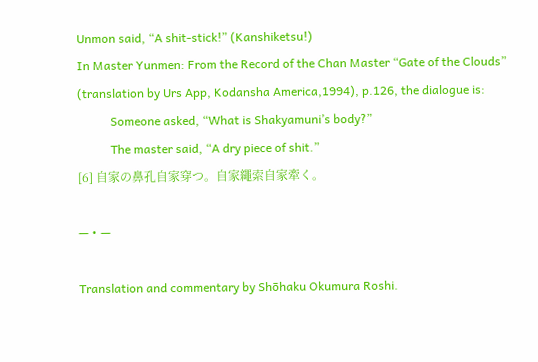Unmon said, “A shit-stick!” (Kanshiketsu!)
In Master Yunmen: From the Record of the Chan Master “Gate of the Clouds” (translation by Urs App, Kodansha America,1994), p.126, the dialogue is:
           Someone asked, “What is Shakyamuni’s body?”
           The master said, “A dry piece of shit.”
[6] 自家の鼻孔自家穿つ。自家繩索自家牽く。

— • —

Translation and commentary by Shōhaku Okumura Roshi.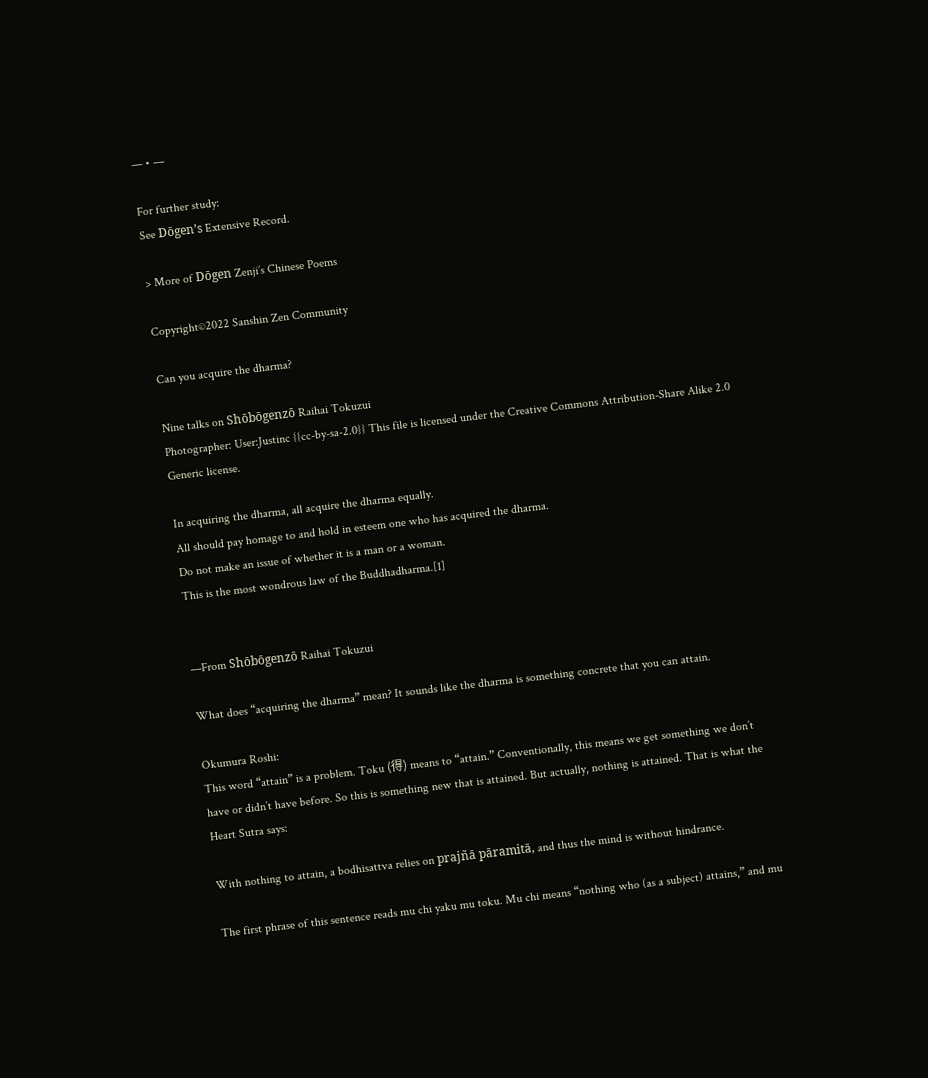— • —

For further study:
See Dōgen’s Extensive Record.

> More of Dōgen Zenji’s Chinese Poems

Copyright©2022 Sanshin Zen Community

Can you acquire the dharma?

Nine talks on Shōbōgenzō Raihai Tokuzui
Photographer: User:Justinc {{cc-by-sa-2.0}} This file is licensed under the Creative Commons Attribution-Share Alike 2.0 Generic license.

In acquiring the dharma, all acquire the dharma equally.
All should pay homage to and hold in esteem one who has acquired the dharma.
Do not make an issue of whether it is a man or a woman.
This is the most wondrous law of the Buddhadharma.[1]


—From Shōbōgenzō Raihai Tokuzui

What does “acquiring the dharma” mean? It sounds like the dharma is something concrete that you can attain.

Okumura Roshi:
This word “attain” is a problem. Toku (得) means to “attain.” Conventionally, this means we get something we don’t have or didn’t have before. So this is something new that is attained. But actually, nothing is attained. That is what the Heart Sutra says:

With nothing to attain, a bodhisattva relies on prajñā pāramitā, and thus the mind is without hindrance.

The first phrase of this sentence reads mu chi yaku mu toku. Mu chi means “nothing who (as a subject) attains,” and mu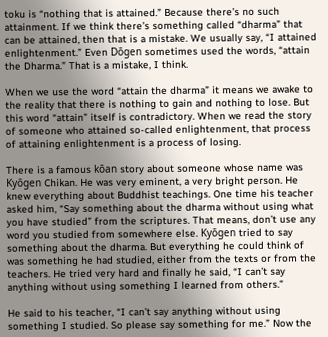toku is “nothing that is attained.” Because there’s no such attainment. If we think there’s something called “dharma” that can be attained, then that is a mistake. We usually say, “I attained enlightenment.” Even Dōgen sometimes used the words, “attain the Dharma.” That is a mistake, I think.

When we use the word “attain the dharma” it means we awake to the reality that there is nothing to gain and nothing to lose. But this word “attain” itself is contradictory. When we read the story of someone who attained so-called enlightenment, that process of attaining enlightenment is a process of losing.

There is a famous kōan story about someone whose name was Kyōgen Chikan. He was very eminent, a very bright person. He knew everything about Buddhist teachings. One time his teacher asked him, “Say something about the dharma without using what you have studied” from the scriptures. That means, don’t use any word you studied from somewhere else. Kyōgen tried to say something about the dharma. But everything he could think of was something he had studied, either from the texts or from the teachers. He tried very hard and finally he said, “I can’t say anything without using something I learned from others.”

He said to his teacher, “I can’t say anything without using something I studied. So please say something for me.” Now the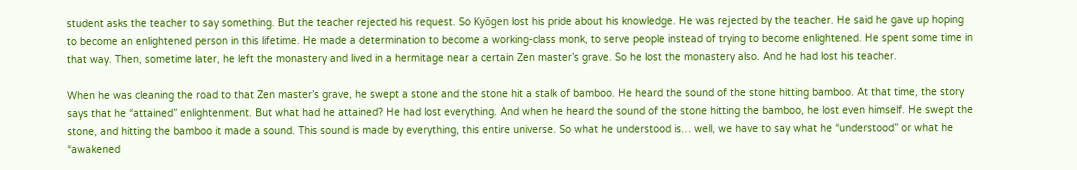student asks the teacher to say something. But the teacher rejected his request. So Kyōgen lost his pride about his knowledge. He was rejected by the teacher. He said he gave up hoping to become an enlightened person in this lifetime. He made a determination to become a working-class monk, to serve people instead of trying to become enlightened. He spent some time in that way. Then, sometime later, he left the monastery and lived in a hermitage near a certain Zen master’s grave. So he lost the monastery also. And he had lost his teacher.

When he was cleaning the road to that Zen master’s grave, he swept a stone and the stone hit a stalk of bamboo. He heard the sound of the stone hitting bamboo. At that time, the story says that he “attained” enlightenment. But what had he attained? He had lost everything. And when he heard the sound of the stone hitting the bamboo, he lost even himself. He swept the stone, and hitting the bamboo it made a sound. This sound is made by everything, this entire universe. So what he understood is… well, we have to say what he “understood” or what he “awakened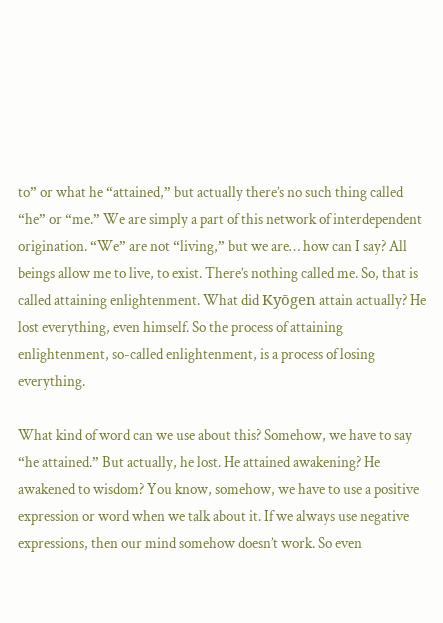to” or what he “attained,” but actually there’s no such thing called “he” or “me.” We are simply a part of this network of interdependent origination. “We” are not “living,” but we are… how can I say? All beings allow me to live, to exist. There’s nothing called me. So, that is called attaining enlightenment. What did Kyōgen attain actually? He lost everything, even himself. So the process of attaining enlightenment, so-called enlightenment, is a process of losing everything.

What kind of word can we use about this? Somehow, we have to say “he attained.” But actually, he lost. He attained awakening? He awakened to wisdom? You know, somehow, we have to use a positive expression or word when we talk about it. If we always use negative expressions, then our mind somehow doesn’t work. So even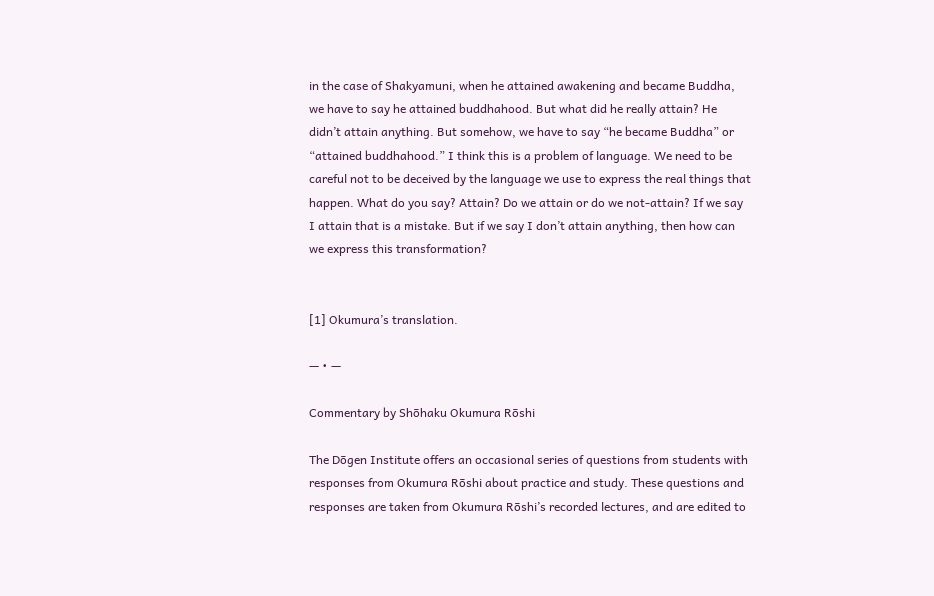in the case of Shakyamuni, when he attained awakening and became Buddha, we have to say he attained buddhahood. But what did he really attain? He didn’t attain anything. But somehow, we have to say “he became Buddha” or “attained buddhahood.” I think this is a problem of language. We need to be careful not to be deceived by the language we use to express the real things that happen. What do you say? Attain? Do we attain or do we not-attain? If we say I attain that is a mistake. But if we say I don’t attain anything, then how can we express this transformation?


[1] Okumura’s translation.

— • —

Commentary by Shōhaku Okumura Rōshi

The Dōgen Institute offers an occasional series of questions from students with responses from Okumura Rōshi about practice and study. These questions and responses are taken from Okumura Rōshi’s recorded lectures, and are edited to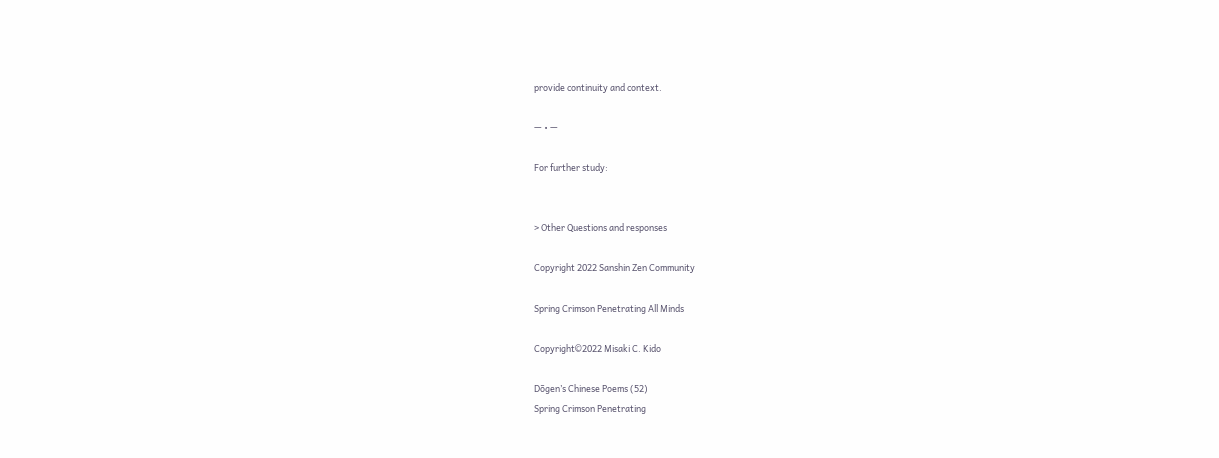provide continuity and context.

— • —

For further study:


> Other Questions and responses

Copyright 2022 Sanshin Zen Community

Spring Crimson Penetrating All Minds

Copyright©2022 Misaki C. Kido

Dōgen’s Chinese Poems (52)
Spring Crimson Penetrating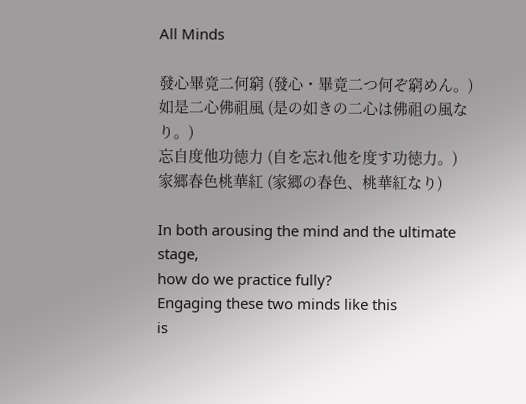All Minds

發心畢竟二何窮 (發心・畢竟二つ何ぞ窮めん。)
如是二心佛祖風 (是の如きの二心は佛祖の風なり。)
忘自度他功徳力 (自を忘れ他を度す功徳力。)
家郷春色桃華紅 (家郷の春色、桃華紅なり)

In both arousing the mind and the ultimate stage,
how do we practice fully?
Engaging these two minds like this
is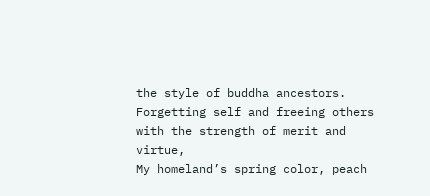the style of buddha ancestors.
Forgetting self and freeing others
with the strength of merit and virtue,
My homeland’s spring color, peach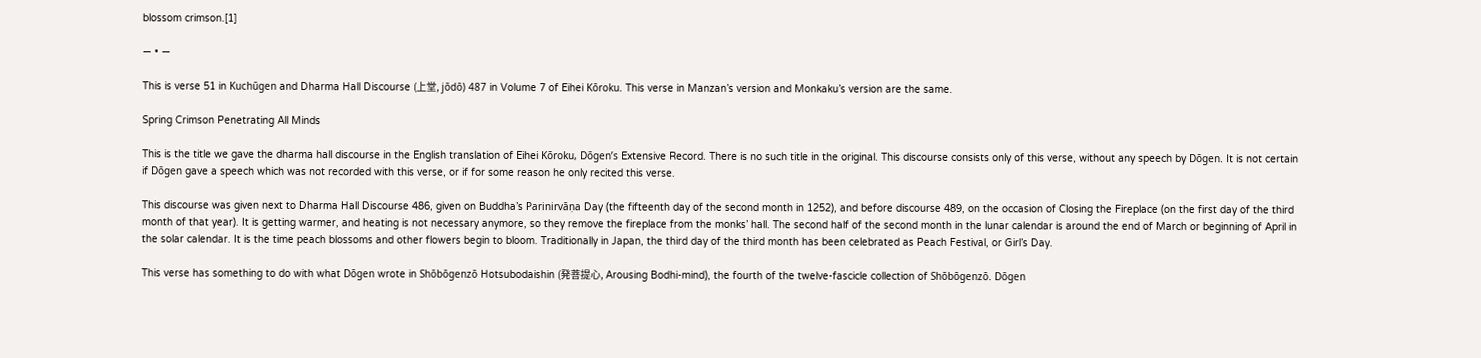blossom crimson.[1]

— • —

This is verse 51 in Kuchūgen and Dharma Hall Discourse (上堂, jōdō) 487 in Volume 7 of Eihei Kōroku. This verse in Manzan’s version and Monkaku’s version are the same.

Spring Crimson Penetrating All Minds

This is the title we gave the dharma hall discourse in the English translation of Eihei Kōroku, Dōgen’s Extensive Record. There is no such title in the original. This discourse consists only of this verse, without any speech by Dōgen. It is not certain if Dōgen gave a speech which was not recorded with this verse, or if for some reason he only recited this verse.

This discourse was given next to Dharma Hall Discourse 486, given on Buddha’s Parinirvāṇa Day (the fifteenth day of the second month in 1252), and before discourse 489, on the occasion of Closing the Fireplace (on the first day of the third month of that year). It is getting warmer, and heating is not necessary anymore, so they remove the fireplace from the monks’ hall. The second half of the second month in the lunar calendar is around the end of March or beginning of April in the solar calendar. It is the time peach blossoms and other flowers begin to bloom. Traditionally in Japan, the third day of the third month has been celebrated as Peach Festival, or Girl’s Day.

This verse has something to do with what Dōgen wrote in Shōbōgenzō Hotsubodaishin (発菩提心, Arousing Bodhi-mind), the fourth of the twelve-fascicle collection of Shōbōgenzō. Dōgen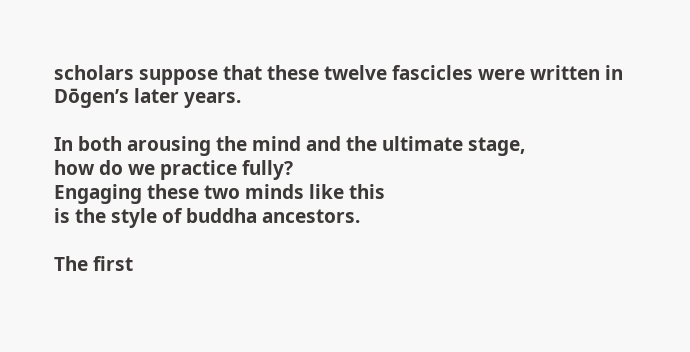scholars suppose that these twelve fascicles were written in Dōgen’s later years.

In both arousing the mind and the ultimate stage,
how do we practice fully?
Engaging these two minds like this
is the style of buddha ancestors.

The first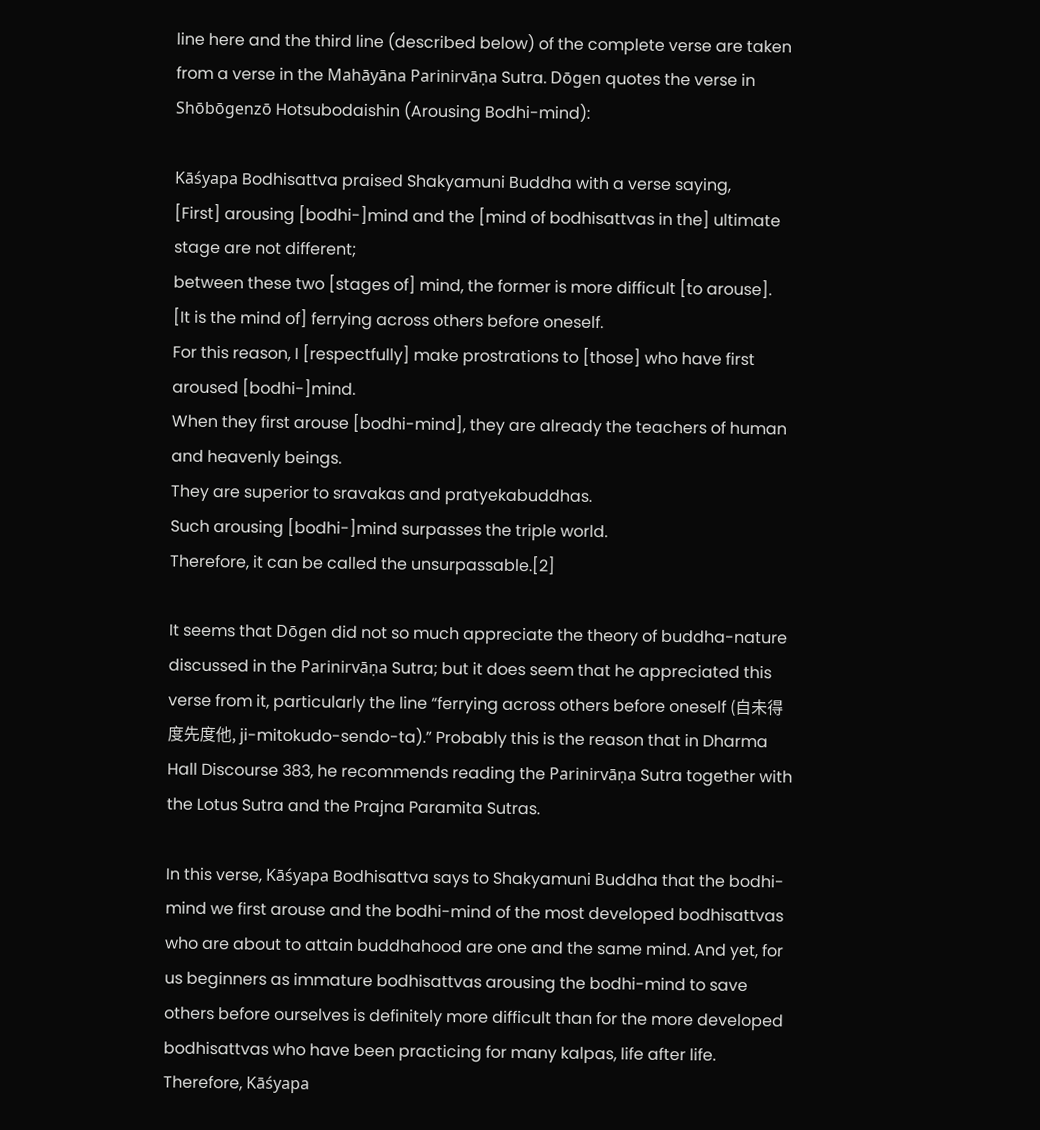line here and the third line (described below) of the complete verse are taken from a verse in the Mahāyāna Parinirvāṇa Sutra. Dōgen quotes the verse in Shōbōgenzō Hotsubodaishin (Arousing Bodhi-mind):

Kāśyapa Bodhisattva praised Shakyamuni Buddha with a verse saying,
[First] arousing [bodhi-]mind and the [mind of bodhisattvas in the] ultimate stage are not different;
between these two [stages of] mind, the former is more difficult [to arouse].
[It is the mind of] ferrying across others before oneself.
For this reason, I [respectfully] make prostrations to [those] who have first aroused [bodhi-]mind.
When they first arouse [bodhi-mind], they are already the teachers of human and heavenly beings.
They are superior to sravakas and pratyekabuddhas.
Such arousing [bodhi-]mind surpasses the triple world.
Therefore, it can be called the unsurpassable.[2]

It seems that Dōgen did not so much appreciate the theory of buddha-nature discussed in the Parinirvāṇa Sutra; but it does seem that he appreciated this verse from it, particularly the line “ferrying across others before oneself (自未得度先度他, ji-mitokudo-sendo-ta).” Probably this is the reason that in Dharma Hall Discourse 383, he recommends reading the Parinirvāṇa Sutra together with the Lotus Sutra and the Prajna Paramita Sutras.

In this verse, Kāśyapa Bodhisattva says to Shakyamuni Buddha that the bodhi-mind we first arouse and the bodhi-mind of the most developed bodhisattvas who are about to attain buddhahood are one and the same mind. And yet, for us beginners as immature bodhisattvas arousing the bodhi-mind to save others before ourselves is definitely more difficult than for the more developed bodhisattvas who have been practicing for many kalpas, life after life. Therefore, Kāśyapa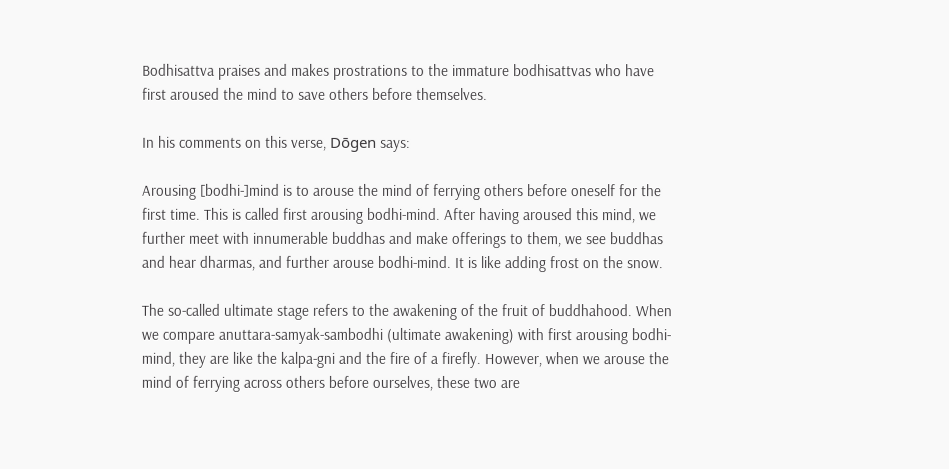Bodhisattva praises and makes prostrations to the immature bodhisattvas who have first aroused the mind to save others before themselves.

In his comments on this verse, Dōgen says:

Arousing [bodhi-]mind is to arouse the mind of ferrying others before oneself for the first time. This is called first arousing bodhi-mind. After having aroused this mind, we further meet with innumerable buddhas and make offerings to them, we see buddhas and hear dharmas, and further arouse bodhi-mind. It is like adding frost on the snow.

The so-called ultimate stage refers to the awakening of the fruit of buddhahood. When we compare anuttara-samyak-sambodhi (ultimate awakening) with first arousing bodhi-mind, they are like the kalpa-gni and the fire of a firefly. However, when we arouse the mind of ferrying across others before ourselves, these two are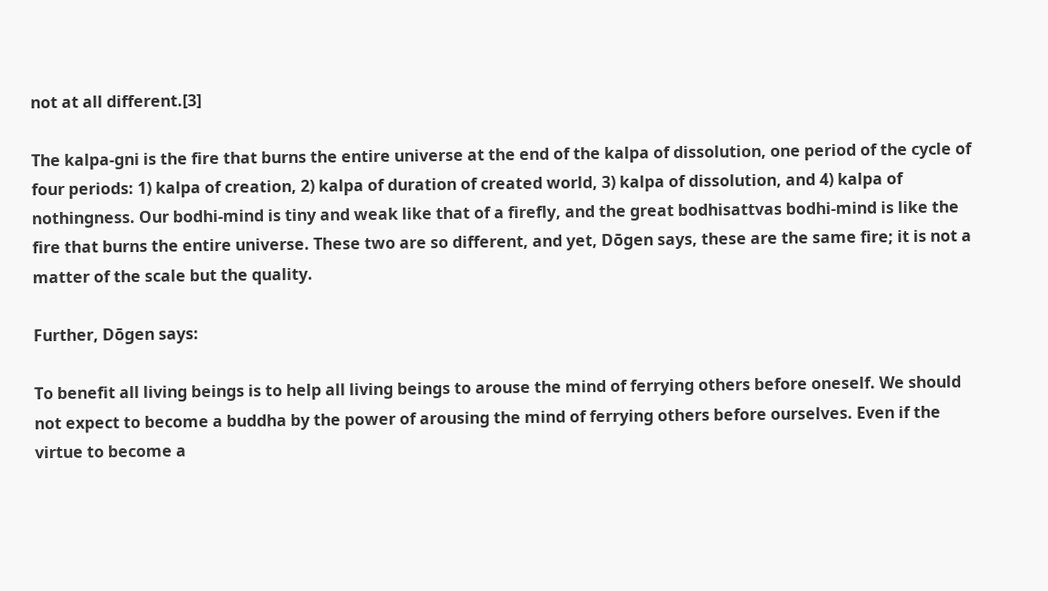not at all different.[3]

The kalpa-gni is the fire that burns the entire universe at the end of the kalpa of dissolution, one period of the cycle of four periods: 1) kalpa of creation, 2) kalpa of duration of created world, 3) kalpa of dissolution, and 4) kalpa of nothingness. Our bodhi-mind is tiny and weak like that of a firefly, and the great bodhisattvas bodhi-mind is like the fire that burns the entire universe. These two are so different, and yet, Dōgen says, these are the same fire; it is not a matter of the scale but the quality.

Further, Dōgen says:

To benefit all living beings is to help all living beings to arouse the mind of ferrying others before oneself. We should not expect to become a buddha by the power of arousing the mind of ferrying others before ourselves. Even if the virtue to become a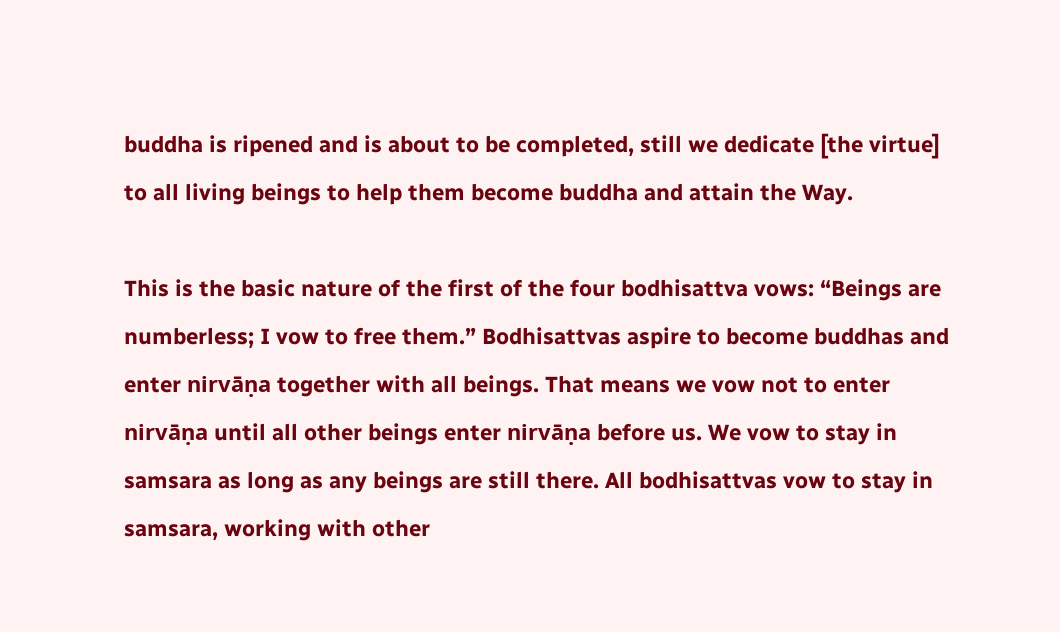buddha is ripened and is about to be completed, still we dedicate [the virtue] to all living beings to help them become buddha and attain the Way.

This is the basic nature of the first of the four bodhisattva vows: “Beings are numberless; I vow to free them.” Bodhisattvas aspire to become buddhas and enter nirvāṇa together with all beings. That means we vow not to enter nirvāṇa until all other beings enter nirvāṇa before us. We vow to stay in samsara as long as any beings are still there. All bodhisattvas vow to stay in samsara, working with other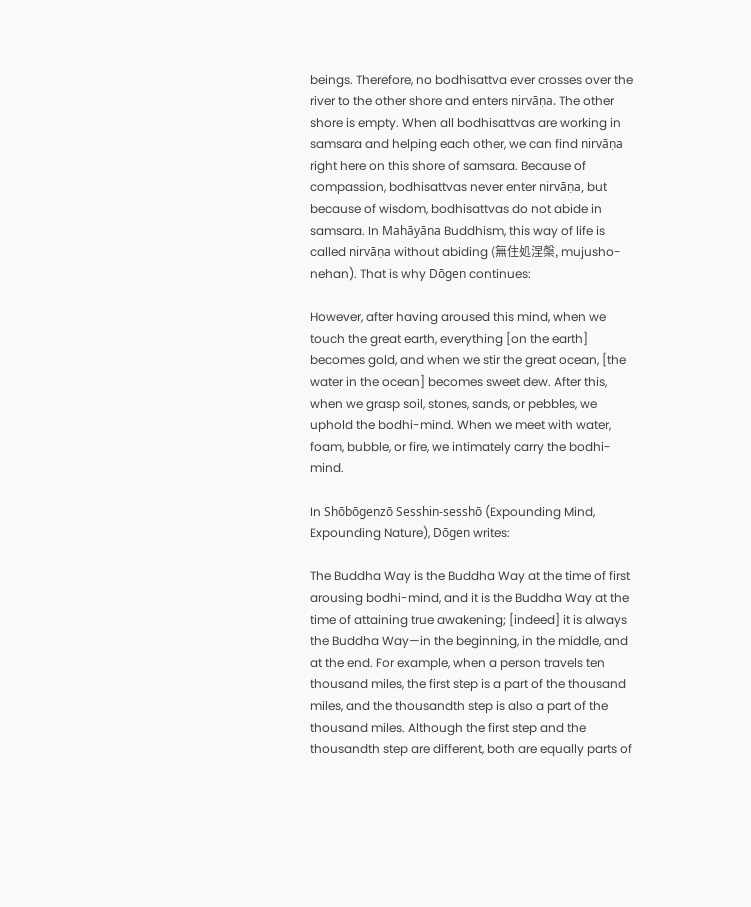beings. Therefore, no bodhisattva ever crosses over the river to the other shore and enters nirvāṇa. The other shore is empty. When all bodhisattvas are working in samsara and helping each other, we can find nirvāṇa right here on this shore of samsara. Because of compassion, bodhisattvas never enter nirvāṇa, but because of wisdom, bodhisattvas do not abide in samsara. In Mahāyāna Buddhism, this way of life is called nirvāṇa without abiding (無住処涅槃, mujusho-nehan). That is why Dōgen continues:

However, after having aroused this mind, when we touch the great earth, everything [on the earth] becomes gold, and when we stir the great ocean, [the water in the ocean] becomes sweet dew. After this, when we grasp soil, stones, sands, or pebbles, we uphold the bodhi-mind. When we meet with water, foam, bubble, or fire, we intimately carry the bodhi-mind.

In Shōbōgenzō Sesshin-sesshō (Expounding Mind, Expounding Nature), Dōgen writes:

The Buddha Way is the Buddha Way at the time of first arousing bodhi-mind, and it is the Buddha Way at the time of attaining true awakening; [indeed] it is always the Buddha Way—in the beginning, in the middle, and at the end. For example, when a person travels ten thousand miles, the first step is a part of the thousand miles, and the thousandth step is also a part of the thousand miles. Although the first step and the thousandth step are different, both are equally parts of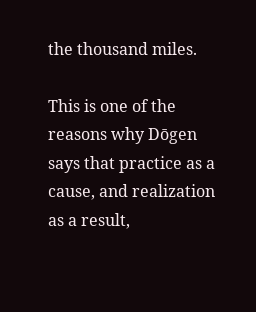the thousand miles.

This is one of the reasons why Dōgen says that practice as a cause, and realization as a result,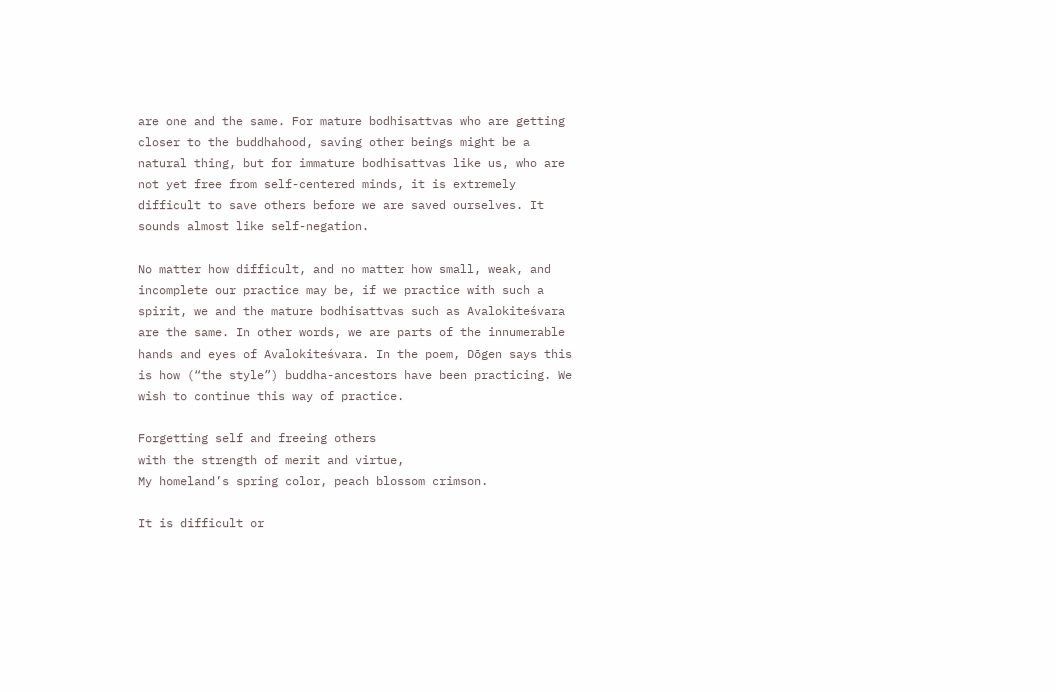are one and the same. For mature bodhisattvas who are getting closer to the buddhahood, saving other beings might be a natural thing, but for immature bodhisattvas like us, who are not yet free from self-centered minds, it is extremely difficult to save others before we are saved ourselves. It sounds almost like self-negation.

No matter how difficult, and no matter how small, weak, and incomplete our practice may be, if we practice with such a spirit, we and the mature bodhisattvas such as Avalokiteśvara are the same. In other words, we are parts of the innumerable hands and eyes of Avalokiteśvara. In the poem, Dōgen says this is how (“the style”) buddha-ancestors have been practicing. We wish to continue this way of practice.

Forgetting self and freeing others
with the strength of merit and virtue,
My homeland’s spring color, peach blossom crimson.

It is difficult or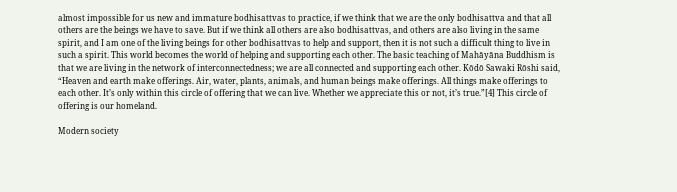almost impossible for us new and immature bodhisattvas to practice, if we think that we are the only bodhisattva and that all others are the beings we have to save. But if we think all others are also bodhisattvas, and others are also living in the same spirit, and I am one of the living beings for other bodhisattvas to help and support, then it is not such a difficult thing to live in such a spirit. This world becomes the world of helping and supporting each other. The basic teaching of Mahāyāna Buddhism is that we are living in the network of interconnectedness; we are all connected and supporting each other. Kōdō Sawaki Rōshi said, “Heaven and earth make offerings. Air, water, plants, animals, and human beings make offerings. All things make offerings to each other. It’s only within this circle of offering that we can live. Whether we appreciate this or not, it’s true.”[4] This circle of offering is our homeland.

Modern society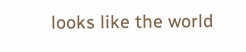looks like the world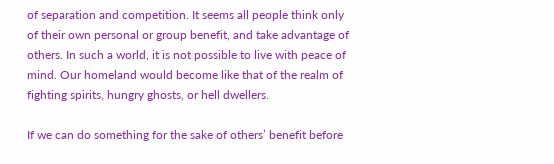of separation and competition. It seems all people think only of their own personal or group benefit, and take advantage of others. In such a world, it is not possible to live with peace of mind. Our homeland would become like that of the realm of fighting spirits, hungry ghosts, or hell dwellers.

If we can do something for the sake of others’ benefit before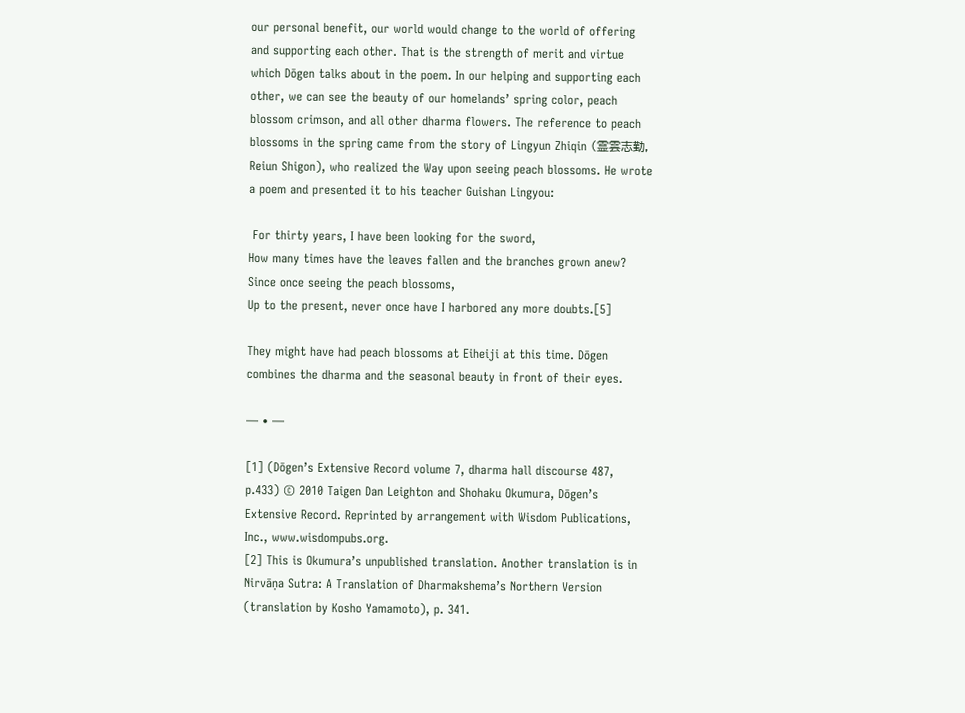our personal benefit, our world would change to the world of offering and supporting each other. That is the strength of merit and virtue which Dōgen talks about in the poem. In our helping and supporting each other, we can see the beauty of our homelands’ spring color, peach blossom crimson, and all other dharma flowers. The reference to peach blossoms in the spring came from the story of Lingyun Zhiqin (霊雲志勤, Reiun Shigon), who realized the Way upon seeing peach blossoms. He wrote a poem and presented it to his teacher Guishan Lingyou:

 For thirty years, I have been looking for the sword,
How many times have the leaves fallen and the branches grown anew?
Since once seeing the peach blossoms,
Up to the present, never once have I harbored any more doubts.[5]

They might have had peach blossoms at Eiheiji at this time. Dōgen combines the dharma and the seasonal beauty in front of their eyes.

— • —

[1] (Dōgen’s Extensive Record volume 7, dharma hall discourse 487, p.433) © 2010 Taigen Dan Leighton and Shohaku Okumura, Dōgen’s Extensive Record. Reprinted by arrangement with Wisdom Publications, Inc., www.wisdompubs.org.
[2] This is Okumura’s unpublished translation. Another translation is in Nirvāṇa Sutra: A Translation of Dharmakshema’s Northern Version (translation by Kosho Yamamoto), p. 341.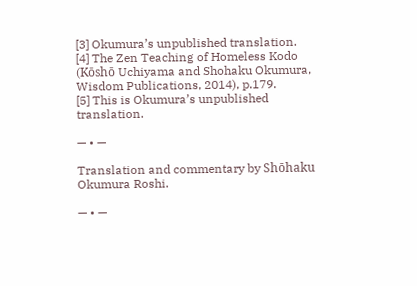[3] Okumura’s unpublished translation.
[4] The Zen Teaching of Homeless Kodo (Kōshō Uchiyama and Shohaku Okumura, Wisdom Publications, 2014), p.179.
[5] This is Okumura’s unpublished translation.

— • —

Translation and commentary by Shōhaku Okumura Roshi.

— • —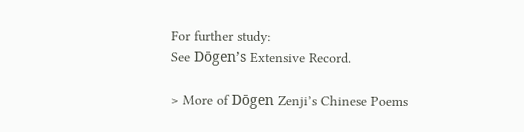For further study:
See Dōgen’s Extensive Record.

> More of Dōgen Zenji’s Chinese Poems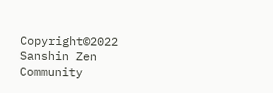Copyright©2022 Sanshin Zen Community